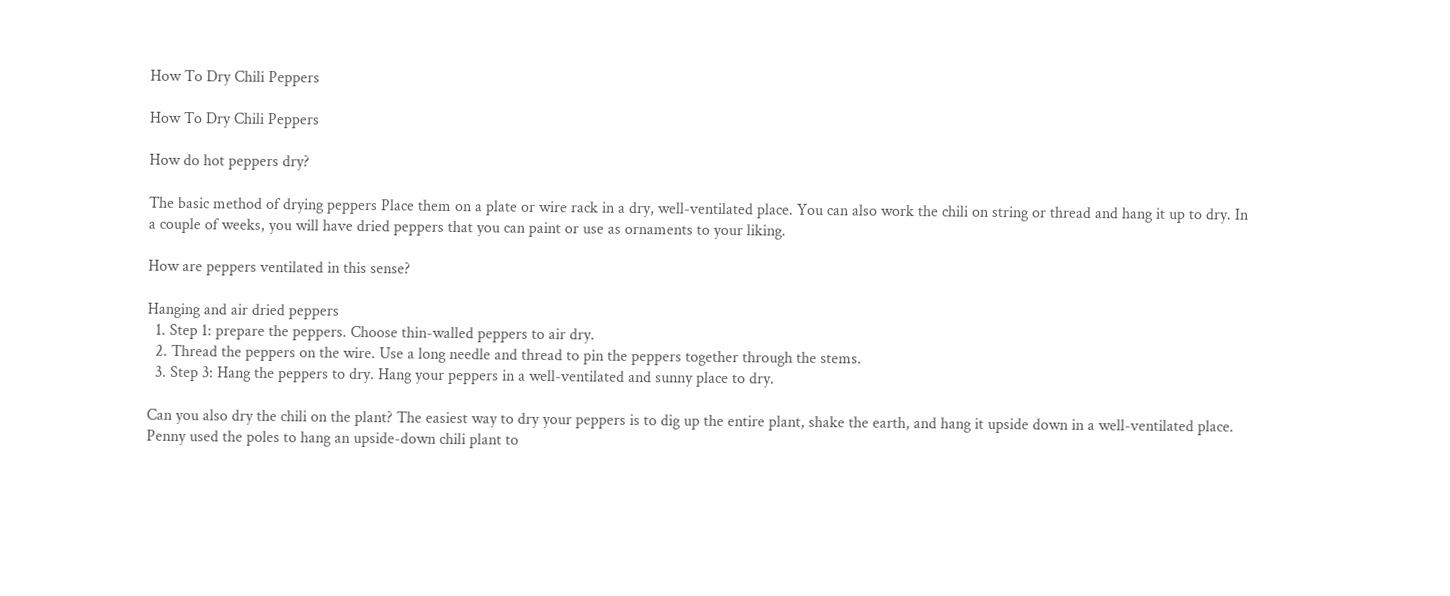How To Dry Chili Peppers

How To Dry Chili Peppers

How do hot peppers dry?

The basic method of drying peppers Place them on a plate or wire rack in a dry, well-ventilated place. You can also work the chili on string or thread and hang it up to dry. In a couple of weeks, you will have dried peppers that you can paint or use as ornaments to your liking.

How are peppers ventilated in this sense?

Hanging and air dried peppers
  1. Step 1: prepare the peppers. Choose thin-walled peppers to air dry.
  2. Thread the peppers on the wire. Use a long needle and thread to pin the peppers together through the stems.
  3. Step 3: Hang the peppers to dry. Hang your peppers in a well-ventilated and sunny place to dry.

Can you also dry the chili on the plant? The easiest way to dry your peppers is to dig up the entire plant, shake the earth, and hang it upside down in a well-ventilated place. Penny used the poles to hang an upside-down chili plant to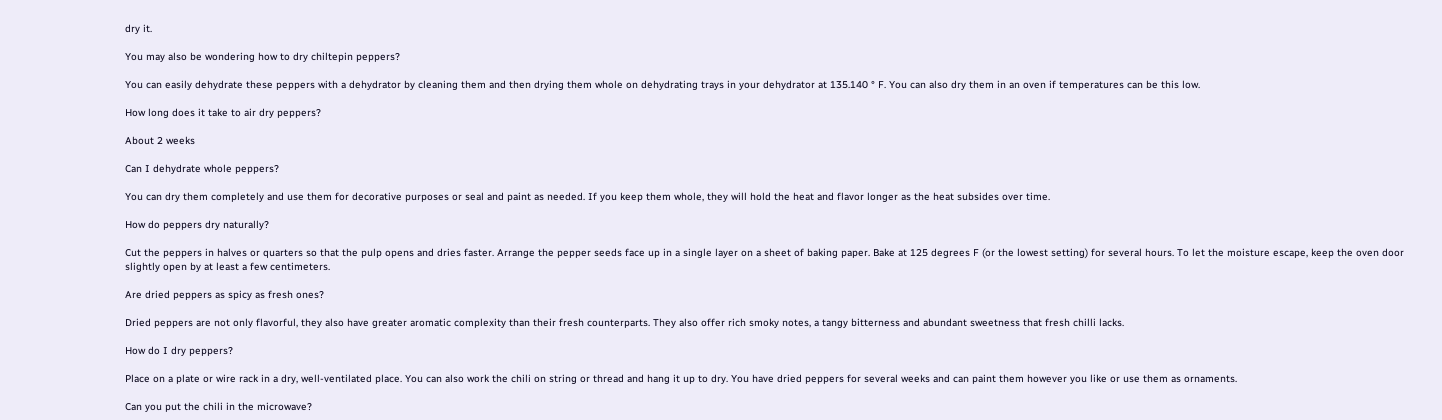dry it.

You may also be wondering how to dry chiltepin peppers?

You can easily dehydrate these peppers with a dehydrator by cleaning them and then drying them whole on dehydrating trays in your dehydrator at 135.140 ° F. You can also dry them in an oven if temperatures can be this low.

How long does it take to air dry peppers?

About 2 weeks

Can I dehydrate whole peppers?

You can dry them completely and use them for decorative purposes or seal and paint as needed. If you keep them whole, they will hold the heat and flavor longer as the heat subsides over time.

How do peppers dry naturally?

Cut the peppers in halves or quarters so that the pulp opens and dries faster. Arrange the pepper seeds face up in a single layer on a sheet of baking paper. Bake at 125 degrees F (or the lowest setting) for several hours. To let the moisture escape, keep the oven door slightly open by at least a few centimeters.

Are dried peppers as spicy as fresh ones?

Dried peppers are not only flavorful, they also have greater aromatic complexity than their fresh counterparts. They also offer rich smoky notes, a tangy bitterness and abundant sweetness that fresh chilli lacks.

How do I dry peppers?

Place on a plate or wire rack in a dry, well-ventilated place. You can also work the chili on string or thread and hang it up to dry. You have dried peppers for several weeks and can paint them however you like or use them as ornaments.

Can you put the chili in the microwave?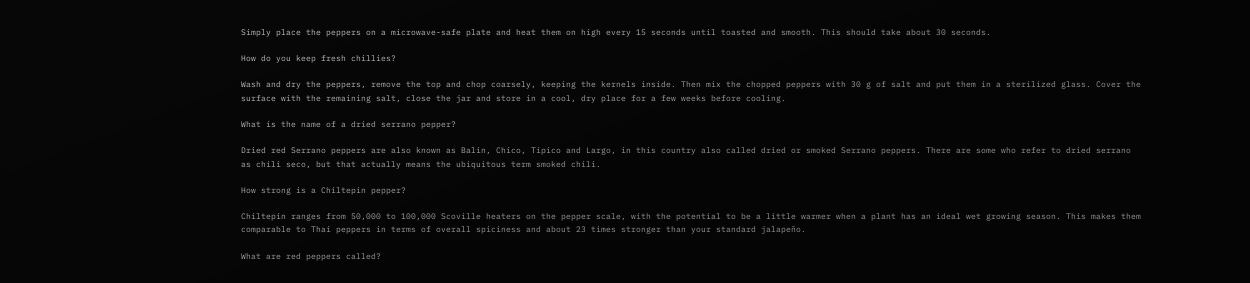Simply place the peppers on a microwave-safe plate and heat them on high every 15 seconds until toasted and smooth. This should take about 30 seconds.

How do you keep fresh chillies?

Wash and dry the peppers, remove the top and chop coarsely, keeping the kernels inside. Then mix the chopped peppers with 30 g of salt and put them in a sterilized glass. Cover the surface with the remaining salt, close the jar and store in a cool, dry place for a few weeks before cooling.

What is the name of a dried serrano pepper?

Dried red Serrano peppers are also known as Balin, Chico, Tipico and Largo, in this country also called dried or smoked Serrano peppers. There are some who refer to dried serrano as chili seco, but that actually means the ubiquitous term smoked chili.

How strong is a Chiltepin pepper?

Chiltepin ranges from 50,000 to 100,000 Scoville heaters on the pepper scale, with the potential to be a little warmer when a plant has an ideal wet growing season. This makes them comparable to Thai peppers in terms of overall spiciness and about 23 times stronger than your standard jalapeño.

What are red peppers called?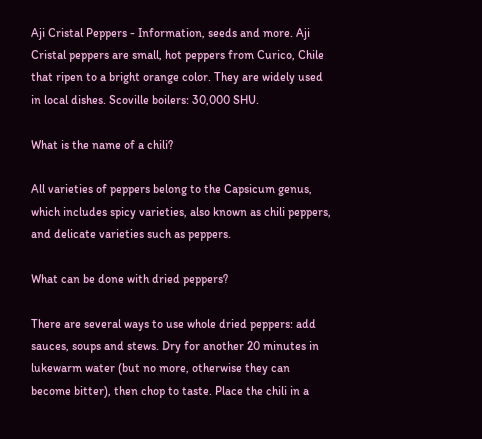Aji Cristal Peppers - Information, seeds and more. Aji Cristal peppers are small, hot peppers from Curico, Chile that ripen to a bright orange color. They are widely used in local dishes. Scoville boilers: 30,000 SHU.

What is the name of a chili?

All varieties of peppers belong to the Capsicum genus, which includes spicy varieties, also known as chili peppers, and delicate varieties such as peppers.

What can be done with dried peppers?

There are several ways to use whole dried peppers: add sauces, soups and stews. Dry for another 20 minutes in lukewarm water (but no more, otherwise they can become bitter), then chop to taste. Place the chili in a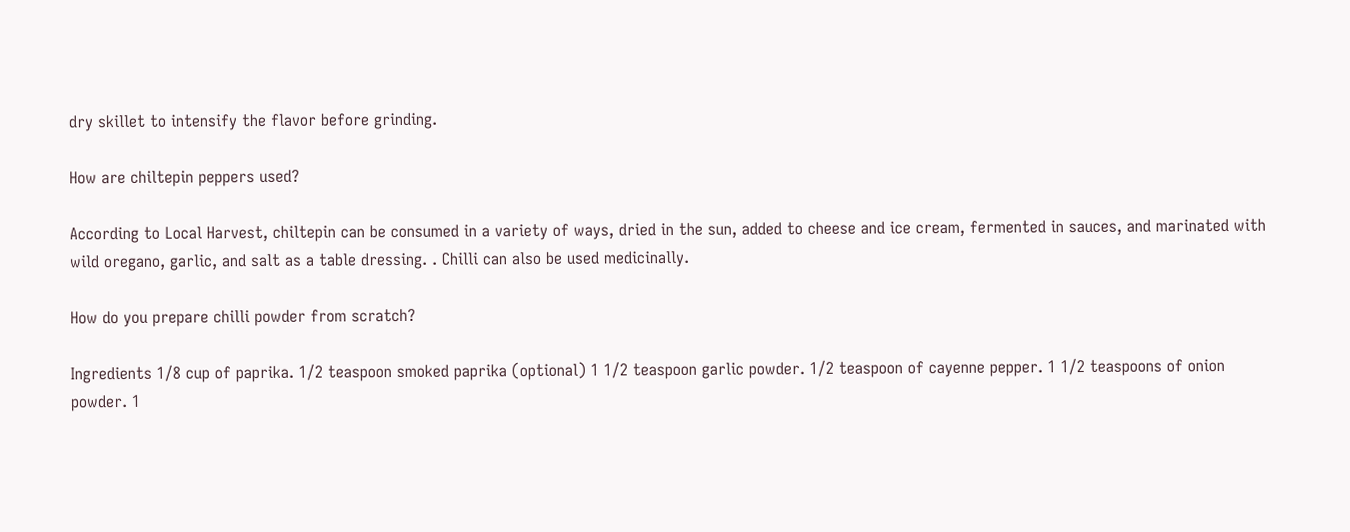dry skillet to intensify the flavor before grinding.

How are chiltepin peppers used?

According to Local Harvest, chiltepin can be consumed in a variety of ways, dried in the sun, added to cheese and ice cream, fermented in sauces, and marinated with wild oregano, garlic, and salt as a table dressing. . Chilli can also be used medicinally.

How do you prepare chilli powder from scratch?

Ingredients 1/8 cup of paprika. 1/2 teaspoon smoked paprika (optional) 1 1/2 teaspoon garlic powder. 1/2 teaspoon of cayenne pepper. 1 1/2 teaspoons of onion powder. 1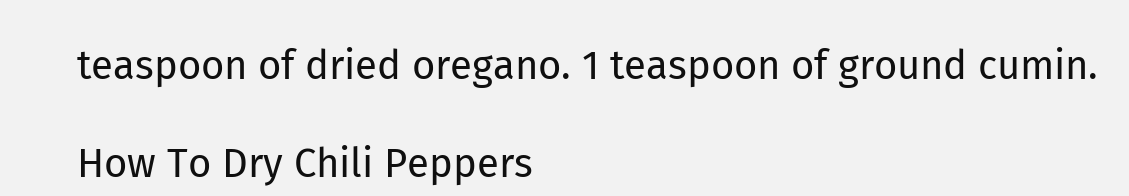teaspoon of dried oregano. 1 teaspoon of ground cumin.

How To Dry Chili Peppers